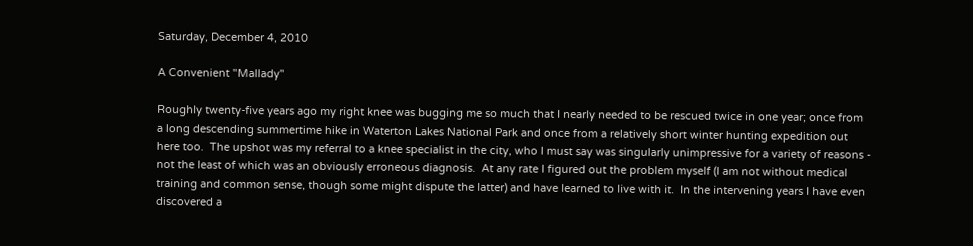Saturday, December 4, 2010

A Convenient "Mallady"

Roughly twenty-five years ago my right knee was bugging me so much that I nearly needed to be rescued twice in one year; once from a long descending summertime hike in Waterton Lakes National Park and once from a relatively short winter hunting expedition out here too.  The upshot was my referral to a knee specialist in the city, who I must say was singularly unimpressive for a variety of reasons - not the least of which was an obviously erroneous diagnosis.  At any rate I figured out the problem myself (I am not without medical training and common sense, though some might dispute the latter) and have learned to live with it.  In the intervening years I have even discovered a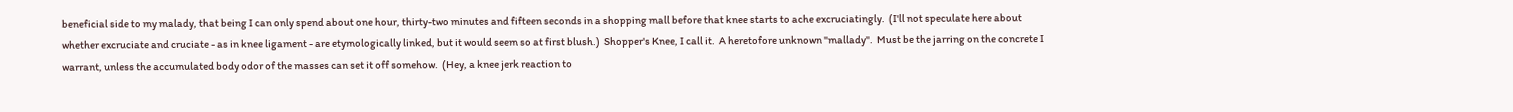beneficial side to my malady, that being I can only spend about one hour, thirty-two minutes and fifteen seconds in a shopping mall before that knee starts to ache excruciatingly.  (I'll not speculate here about whether excruciate and cruciate - as in knee ligament - are etymologically linked, but it would seem so at first blush.)  Shopper's Knee, I call it.  A heretofore unknown "mallady".  Must be the jarring on the concrete I warrant, unless the accumulated body odor of the masses can set it off somehow.  (Hey, a knee jerk reaction to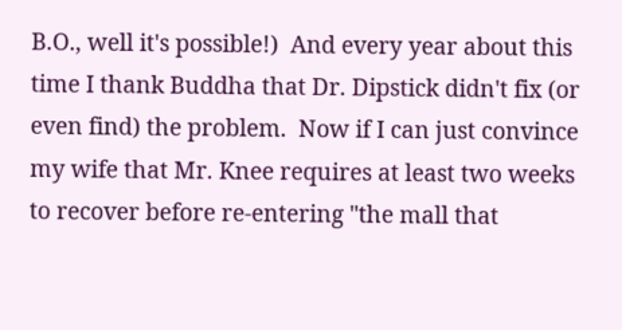B.O., well it's possible!)  And every year about this time I thank Buddha that Dr. Dipstick didn't fix (or even find) the problem.  Now if I can just convince my wife that Mr. Knee requires at least two weeks to recover before re-entering "the mall that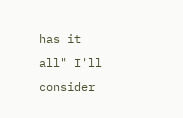has it all" I'll consider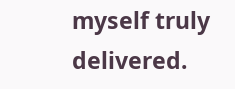myself truly delivered.